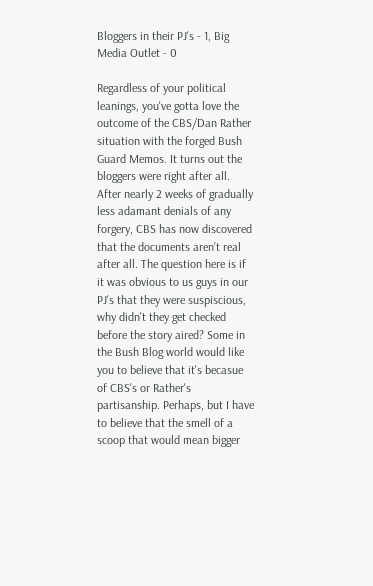Bloggers in their PJ's - 1, Big Media Outlet - 0

Regardless of your political leanings, you've gotta love the outcome of the CBS/Dan Rather situation with the forged Bush Guard Memos. It turns out the bloggers were right after all. After nearly 2 weeks of gradually less adamant denials of any forgery, CBS has now discovered that the documents aren't real after all. The question here is if it was obvious to us guys in our PJ's that they were suspiscious, why didn't they get checked before the story aired? Some in the Bush Blog world would like you to believe that it's becasue of CBS's or Rather's partisanship. Perhaps, but I have to believe that the smell of a scoop that would mean bigger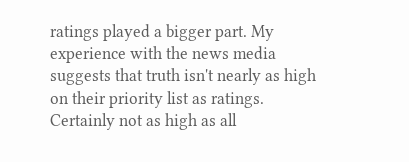ratings played a bigger part. My experience with the news media suggests that truth isn't nearly as high on their priority list as ratings. Certainly not as high as all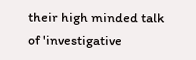their high minded talk of 'investigative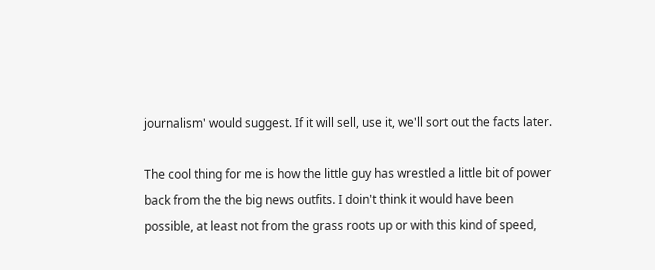journalism' would suggest. If it will sell, use it, we'll sort out the facts later.

The cool thing for me is how the little guy has wrestled a little bit of power back from the the big news outfits. I doin't think it would have been possible, at least not from the grass roots up or with this kind of speed,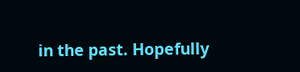in the past. Hopefully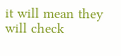it will mean they will check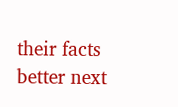their facts better next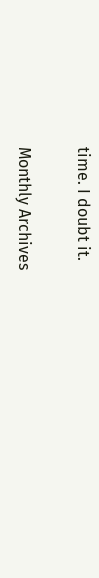time. I doubt it.

Monthly Archives